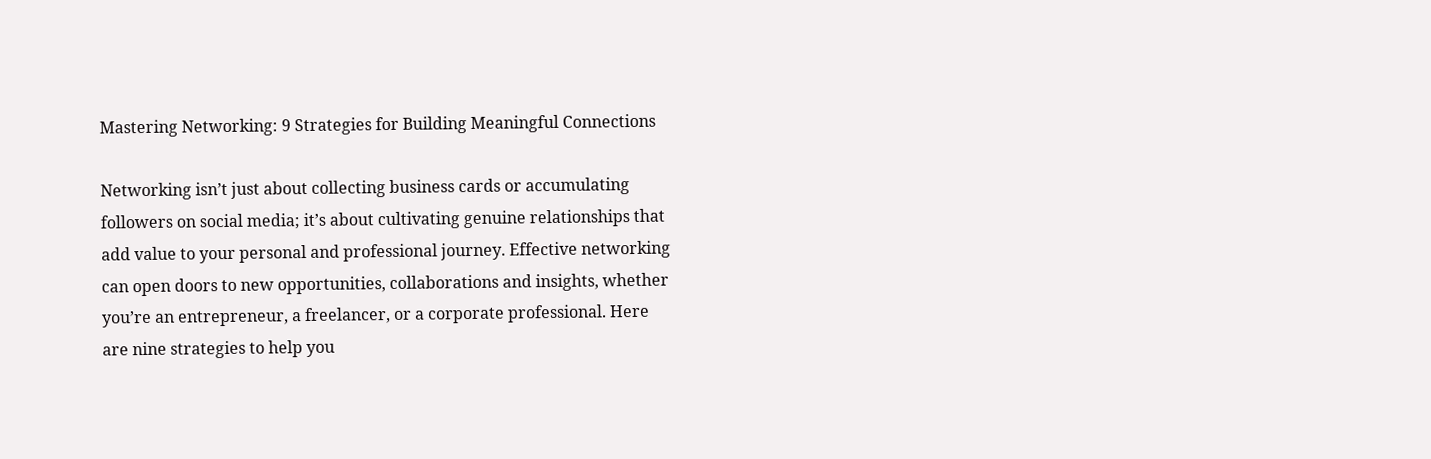Mastering Networking: 9 Strategies for Building Meaningful Connections

Networking isn’t just about collecting business cards or accumulating followers on social media; it’s about cultivating genuine relationships that add value to your personal and professional journey. Effective networking can open doors to new opportunities, collaborations and insights, whether you’re an entrepreneur, a freelancer, or a corporate professional. Here are nine strategies to help you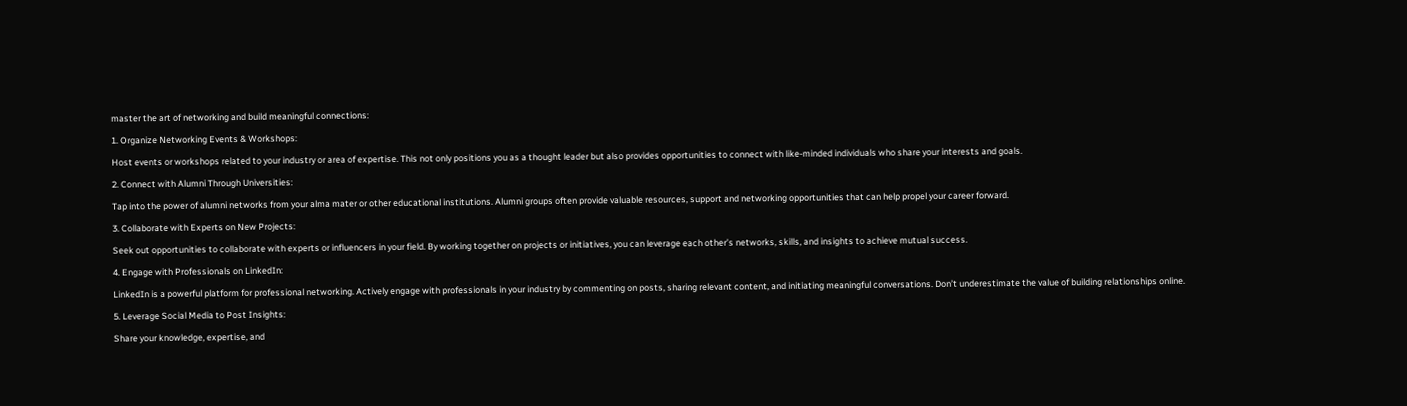master the art of networking and build meaningful connections:

1. Organize Networking Events & Workshops:

Host events or workshops related to your industry or area of expertise. This not only positions you as a thought leader but also provides opportunities to connect with like-minded individuals who share your interests and goals.

2. Connect with Alumni Through Universities:

Tap into the power of alumni networks from your alma mater or other educational institutions. Alumni groups often provide valuable resources, support and networking opportunities that can help propel your career forward.

3. Collaborate with Experts on New Projects:

Seek out opportunities to collaborate with experts or influencers in your field. By working together on projects or initiatives, you can leverage each other’s networks, skills, and insights to achieve mutual success.

4. Engage with Professionals on LinkedIn:

LinkedIn is a powerful platform for professional networking. Actively engage with professionals in your industry by commenting on posts, sharing relevant content, and initiating meaningful conversations. Don’t underestimate the value of building relationships online.

5. Leverage Social Media to Post Insights:

Share your knowledge, expertise, and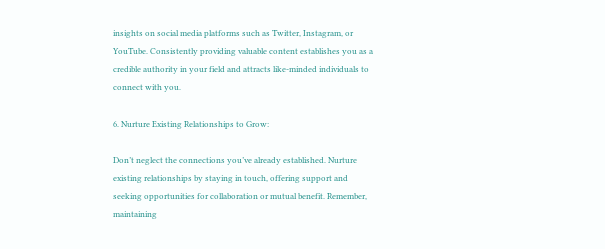insights on social media platforms such as Twitter, Instagram, or YouTube. Consistently providing valuable content establishes you as a credible authority in your field and attracts like-minded individuals to connect with you.

6. Nurture Existing Relationships to Grow:

Don’t neglect the connections you’ve already established. Nurture existing relationships by staying in touch, offering support and seeking opportunities for collaboration or mutual benefit. Remember, maintaining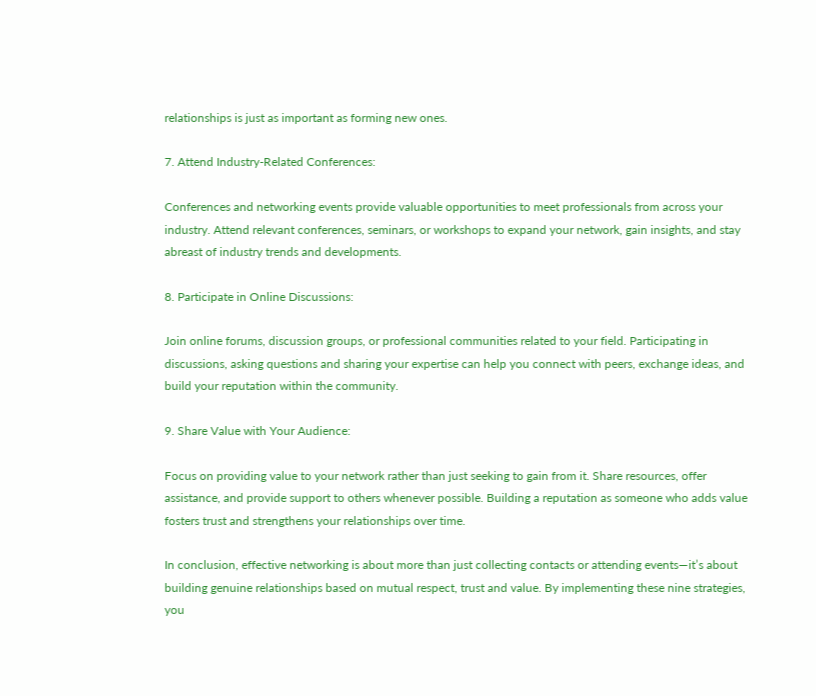relationships is just as important as forming new ones.

7. Attend Industry-Related Conferences:

Conferences and networking events provide valuable opportunities to meet professionals from across your industry. Attend relevant conferences, seminars, or workshops to expand your network, gain insights, and stay abreast of industry trends and developments.

8. Participate in Online Discussions:

Join online forums, discussion groups, or professional communities related to your field. Participating in discussions, asking questions and sharing your expertise can help you connect with peers, exchange ideas, and build your reputation within the community.

9. Share Value with Your Audience:

Focus on providing value to your network rather than just seeking to gain from it. Share resources, offer assistance, and provide support to others whenever possible. Building a reputation as someone who adds value fosters trust and strengthens your relationships over time.

In conclusion, effective networking is about more than just collecting contacts or attending events—it’s about building genuine relationships based on mutual respect, trust and value. By implementing these nine strategies, you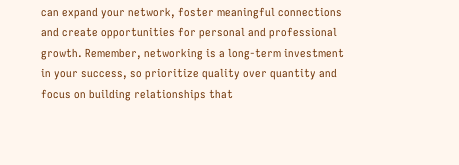can expand your network, foster meaningful connections and create opportunities for personal and professional growth. Remember, networking is a long-term investment in your success, so prioritize quality over quantity and focus on building relationships that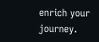enrich your journey.